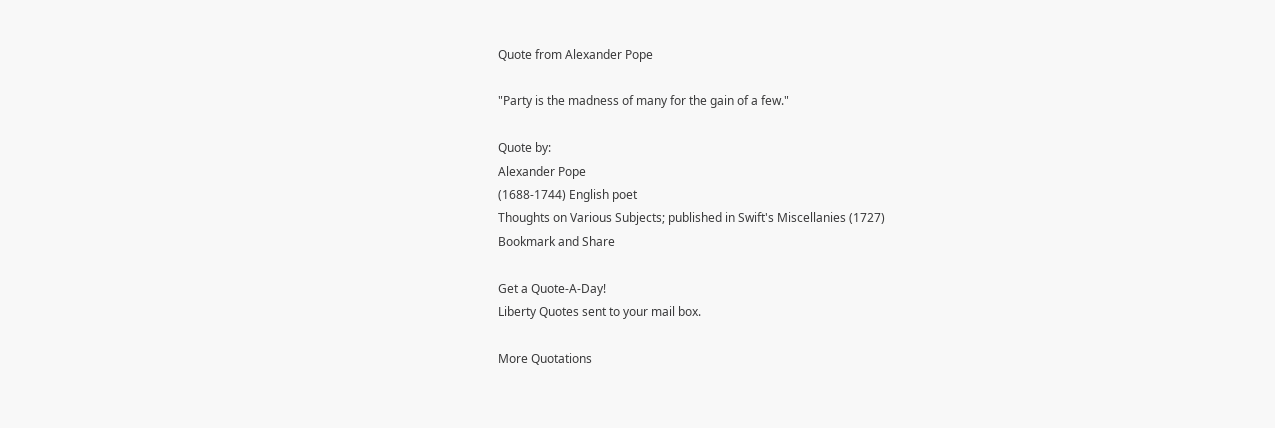Quote from Alexander Pope

"Party is the madness of many for the gain of a few."

Quote by:
Alexander Pope
(1688-1744) English poet
Thoughts on Various Subjects; published in Swift's Miscellanies (1727)
Bookmark and Share

Get a Quote-A-Day!
Liberty Quotes sent to your mail box.

More Quotations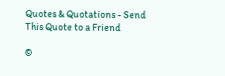Quotes & Quotations - Send This Quote to a Friend

©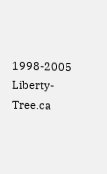1998-2005 Liberty-Tree.ca